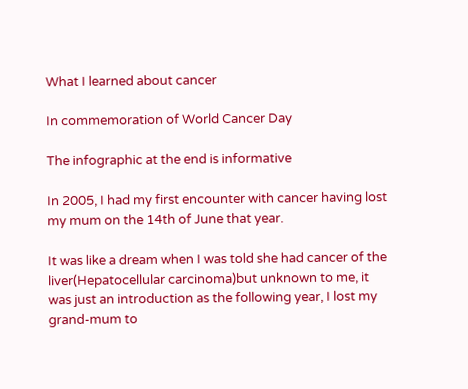What I learned about cancer

In commemoration of World Cancer Day

The infographic at the end is informative

In 2005, I had my first encounter with cancer having lost my mum on the 14th of June that year.

It was like a dream when I was told she had cancer of the liver(Hepatocellular carcinoma)but unknown to me, it was just an introduction as the following year, I lost my grand-mum to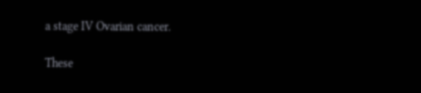a stage IV Ovarian cancer.

These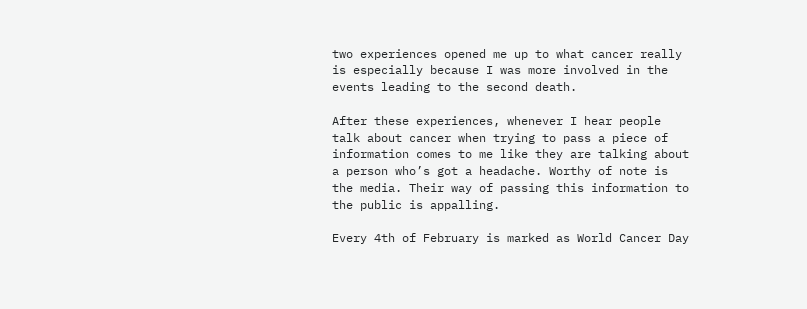two experiences opened me up to what cancer really is especially because I was more involved in the events leading to the second death.

After these experiences, whenever I hear people talk about cancer when trying to pass a piece of information comes to me like they are talking about a person who’s got a headache. Worthy of note is the media. Their way of passing this information to the public is appalling.

Every 4th of February is marked as World Cancer Day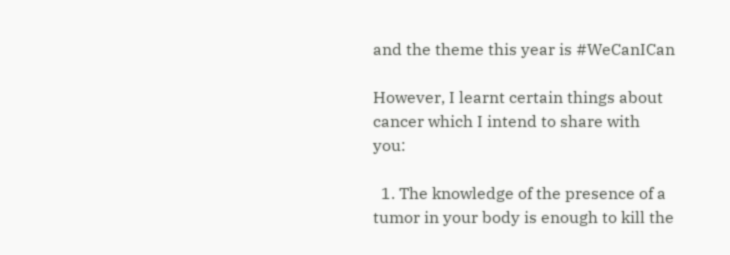and the theme this year is #WeCanICan

However, I learnt certain things about cancer which I intend to share with you:

  1. The knowledge of the presence of a tumor in your body is enough to kill the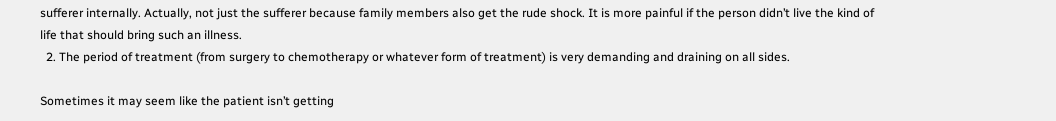sufferer internally. Actually, not just the sufferer because family members also get the rude shock. It is more painful if the person didn’t live the kind of life that should bring such an illness.
  2. The period of treatment (from surgery to chemotherapy or whatever form of treatment) is very demanding and draining on all sides.

Sometimes it may seem like the patient isn’t getting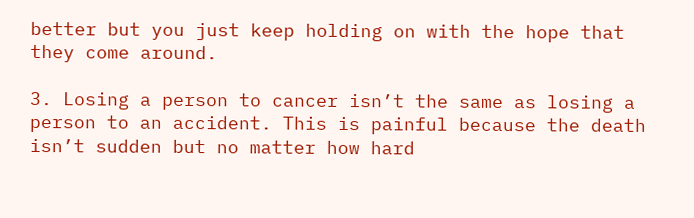better but you just keep holding on with the hope that they come around.

3. Losing a person to cancer isn’t the same as losing a person to an accident. This is painful because the death isn’t sudden but no matter how hard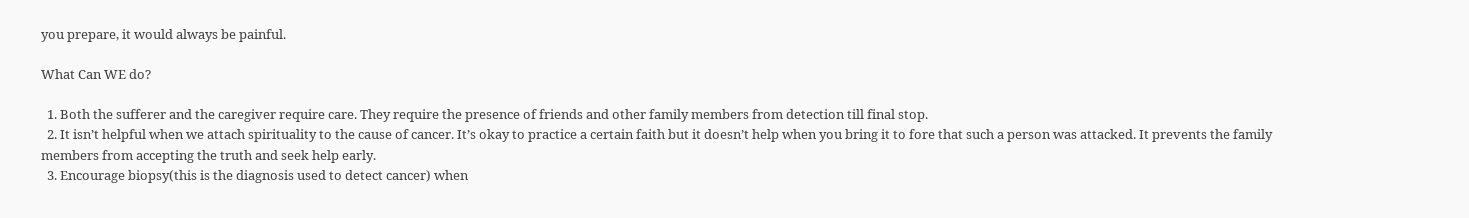you prepare, it would always be painful.

What Can WE do?

  1. Both the sufferer and the caregiver require care. They require the presence of friends and other family members from detection till final stop.
  2. It isn’t helpful when we attach spirituality to the cause of cancer. It’s okay to practice a certain faith but it doesn’t help when you bring it to fore that such a person was attacked. It prevents the family members from accepting the truth and seek help early.
  3. Encourage biopsy(this is the diagnosis used to detect cancer) when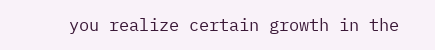you realize certain growth in the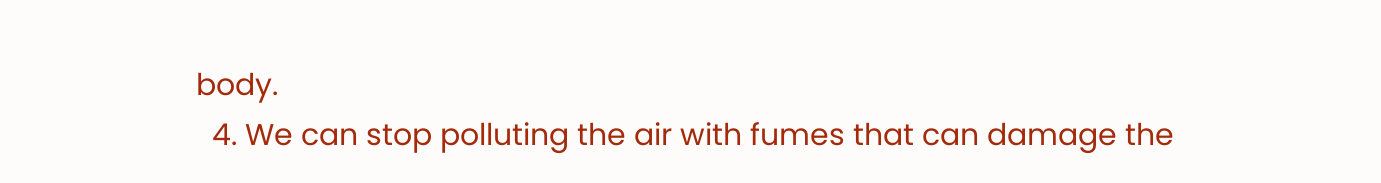body.
  4. We can stop polluting the air with fumes that can damage the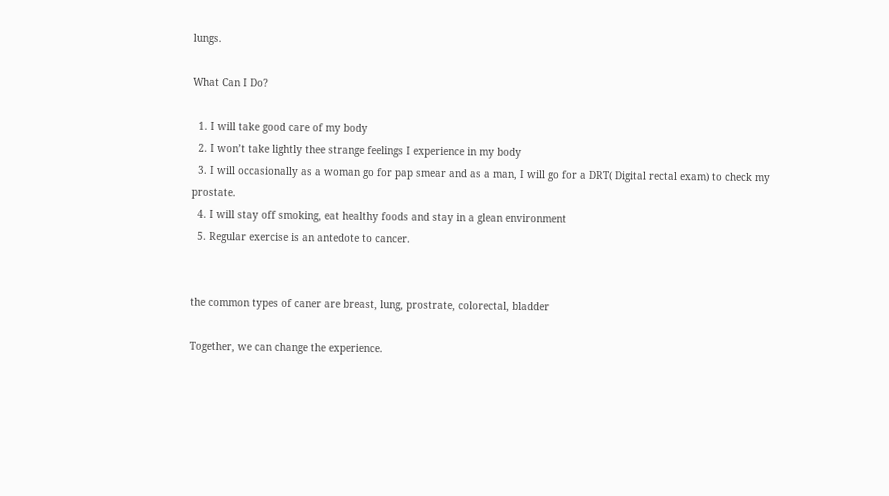lungs.

What Can I Do?

  1. I will take good care of my body
  2. I won’t take lightly thee strange feelings I experience in my body
  3. I will occasionally as a woman go for pap smear and as a man, I will go for a DRT( Digital rectal exam) to check my prostate.
  4. I will stay off smoking, eat healthy foods and stay in a glean environment
  5. Regular exercise is an antedote to cancer.


the common types of caner are breast, lung, prostrate, colorectal, bladder

Together, we can change the experience.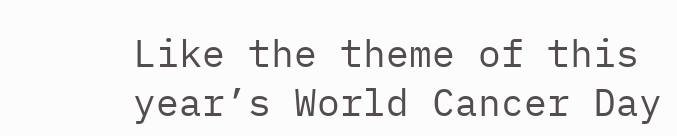Like the theme of this year’s World Cancer Day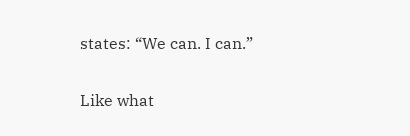states: “We can. I can.”

Like what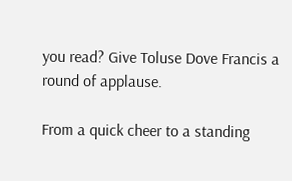you read? Give Toluse Dove Francis a round of applause.

From a quick cheer to a standing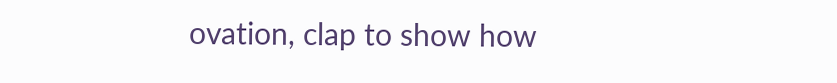ovation, clap to show how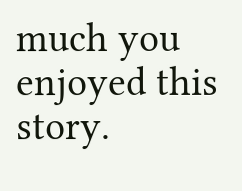much you enjoyed this story.